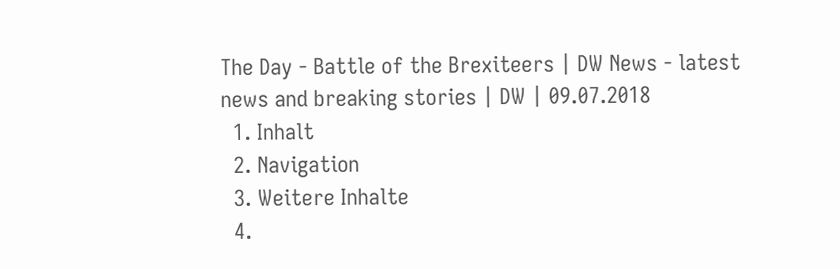The Day - Battle of the Brexiteers | DW News - latest news and breaking stories | DW | 09.07.2018
  1. Inhalt
  2. Navigation
  3. Weitere Inhalte
  4.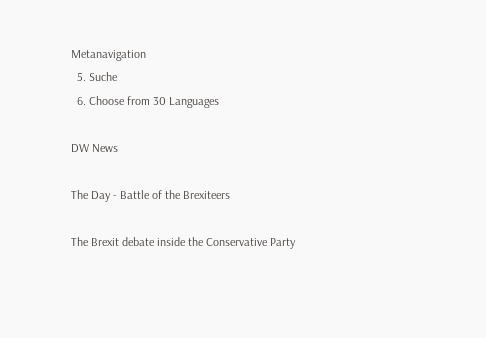Metanavigation
  5. Suche
  6. Choose from 30 Languages

DW News

The Day - Battle of the Brexiteers

The Brexit debate inside the Conservative Party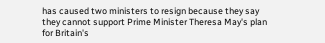has caused two ministers to resign because they say they cannot support Prime Minister Theresa May's plan for Britain's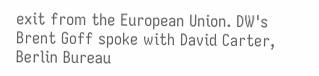exit from the European Union. DW's Brent Goff spoke with David Carter, Berlin Bureau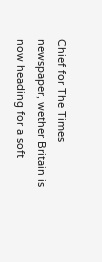Chief for The Times newspaper, wether Britain is now heading for a soft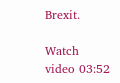Brexit.

Watch video 03:52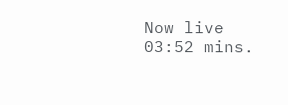Now live
03:52 mins.